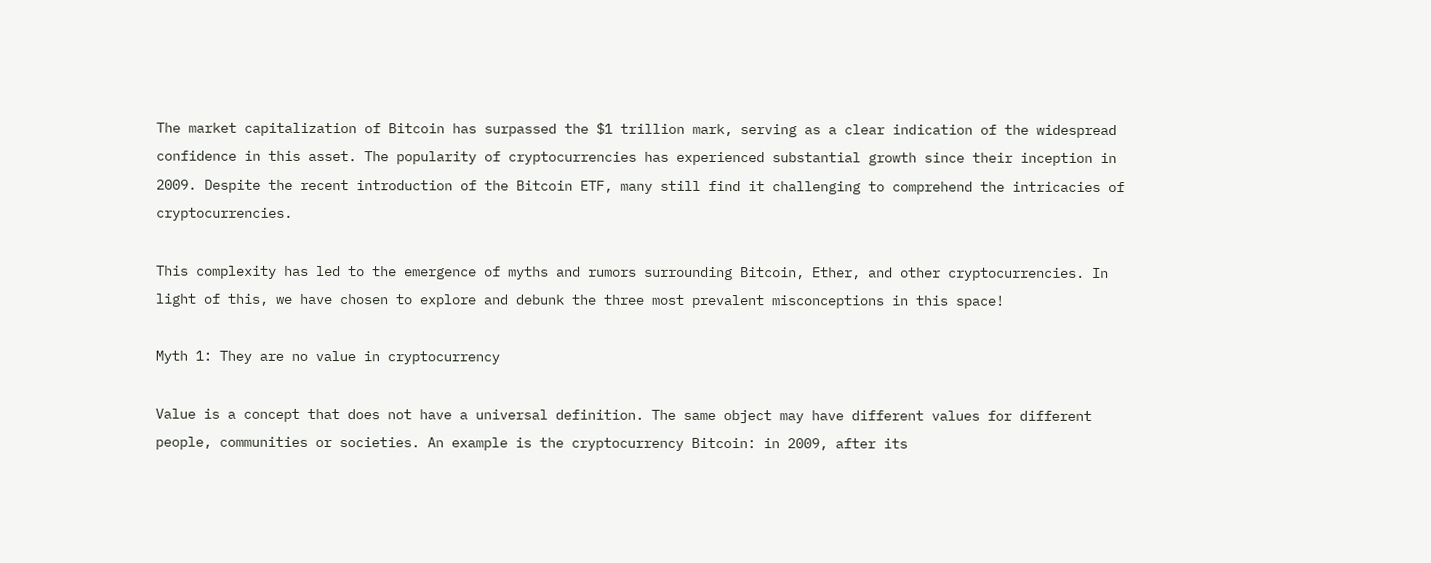The market capitalization of Bitcoin has surpassed the $1 trillion mark, serving as a clear indication of the widespread confidence in this asset. The popularity of cryptocurrencies has experienced substantial growth since their inception in 2009. Despite the recent introduction of the Bitcoin ETF, many still find it challenging to comprehend the intricacies of cryptocurrencies.

This complexity has led to the emergence of myths and rumors surrounding Bitcoin, Ether, and other cryptocurrencies. In light of this, we have chosen to explore and debunk the three most prevalent misconceptions in this space!

Myth 1: They are no value in cryptocurrency

Value is a concept that does not have a universal definition. The same object may have different values for different people, communities or societies. An example is the cryptocurrency Bitcoin: in 2009, after its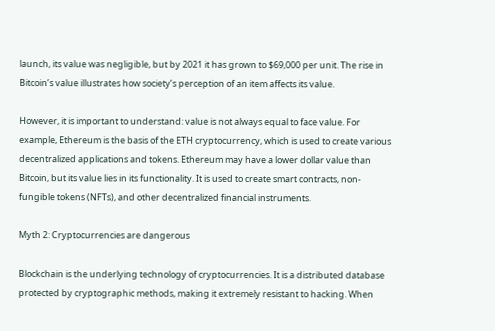launch, its value was negligible, but by 2021 it has grown to $69,000 per unit. The rise in Bitcoin’s value illustrates how society’s perception of an item affects its value.

However, it is important to understand: value is not always equal to face value. For example, Ethereum is the basis of the ETH cryptocurrency, which is used to create various decentralized applications and tokens. Ethereum may have a lower dollar value than Bitcoin, but its value lies in its functionality. It is used to create smart contracts, non-fungible tokens (NFTs), and other decentralized financial instruments.

Myth 2: Cryptocurrencies are dangerous

Blockchain is the underlying technology of cryptocurrencies. It is a distributed database protected by cryptographic methods, making it extremely resistant to hacking. When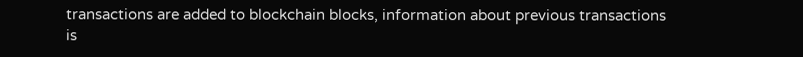transactions are added to blockchain blocks, information about previous transactions is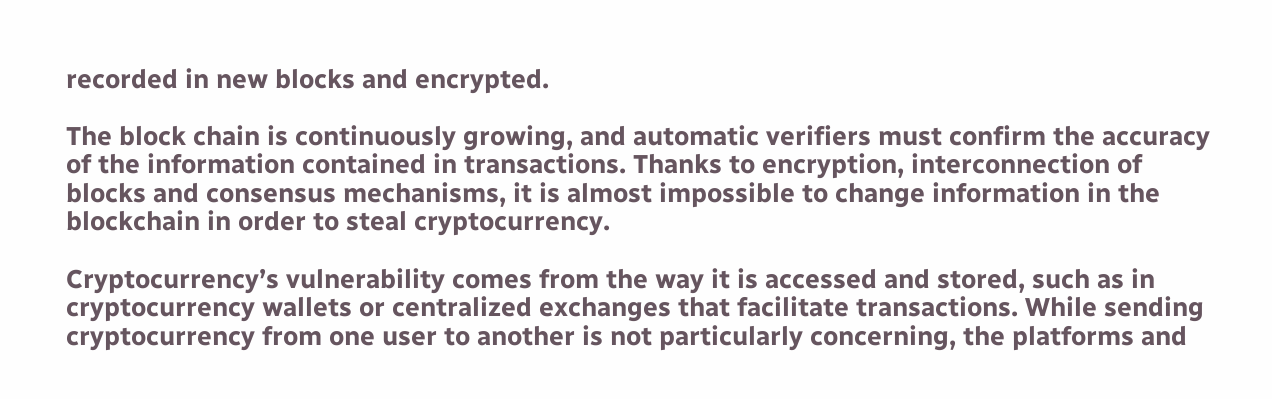recorded in new blocks and encrypted.

The block chain is continuously growing, and automatic verifiers must confirm the accuracy of the information contained in transactions. Thanks to encryption, interconnection of blocks and consensus mechanisms, it is almost impossible to change information in the blockchain in order to steal cryptocurrency.

Cryptocurrency’s vulnerability comes from the way it is accessed and stored, such as in cryptocurrency wallets or centralized exchanges that facilitate transactions. While sending cryptocurrency from one user to another is not particularly concerning, the platforms and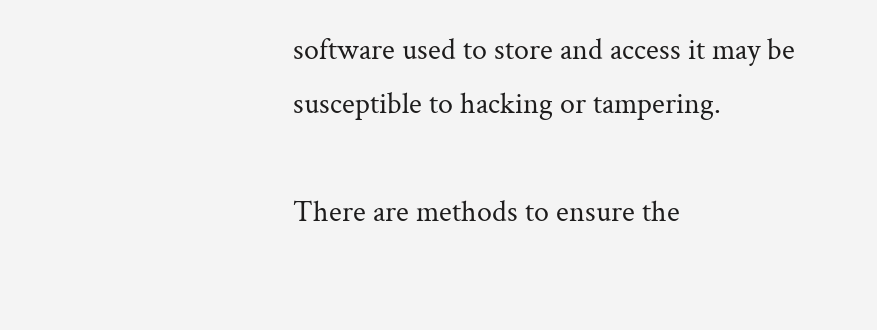software used to store and access it may be susceptible to hacking or tampering.

There are methods to ensure the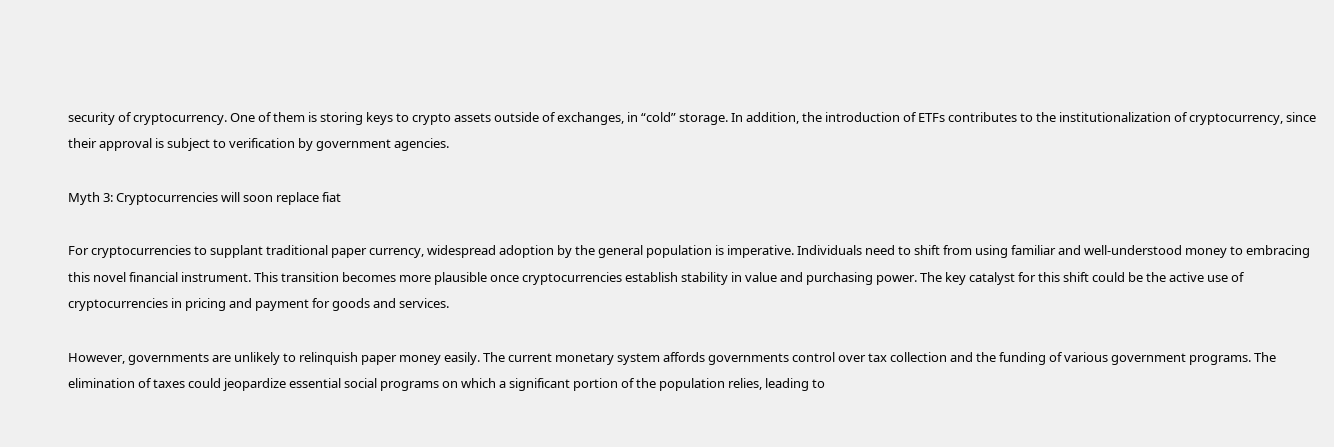security of cryptocurrency. One of them is storing keys to crypto assets outside of exchanges, in “cold” storage. In addition, the introduction of ETFs contributes to the institutionalization of cryptocurrency, since their approval is subject to verification by government agencies.

Myth 3: Cryptocurrencies will soon replace fiat

For cryptocurrencies to supplant traditional paper currency, widespread adoption by the general population is imperative. Individuals need to shift from using familiar and well-understood money to embracing this novel financial instrument. This transition becomes more plausible once cryptocurrencies establish stability in value and purchasing power. The key catalyst for this shift could be the active use of cryptocurrencies in pricing and payment for goods and services.

However, governments are unlikely to relinquish paper money easily. The current monetary system affords governments control over tax collection and the funding of various government programs. The elimination of taxes could jeopardize essential social programs on which a significant portion of the population relies, leading to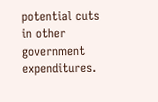potential cuts in other government expenditures.